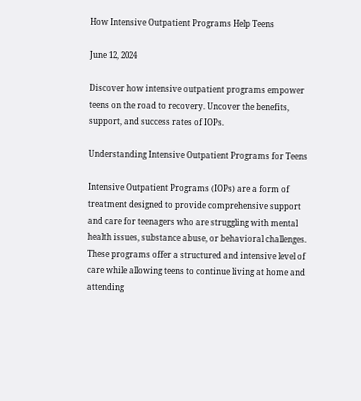How Intensive Outpatient Programs Help Teens

June 12, 2024

Discover how intensive outpatient programs empower teens on the road to recovery. Uncover the benefits, support, and success rates of IOPs.

Understanding Intensive Outpatient Programs for Teens

Intensive Outpatient Programs (IOPs) are a form of treatment designed to provide comprehensive support and care for teenagers who are struggling with mental health issues, substance abuse, or behavioral challenges. These programs offer a structured and intensive level of care while allowing teens to continue living at home and attending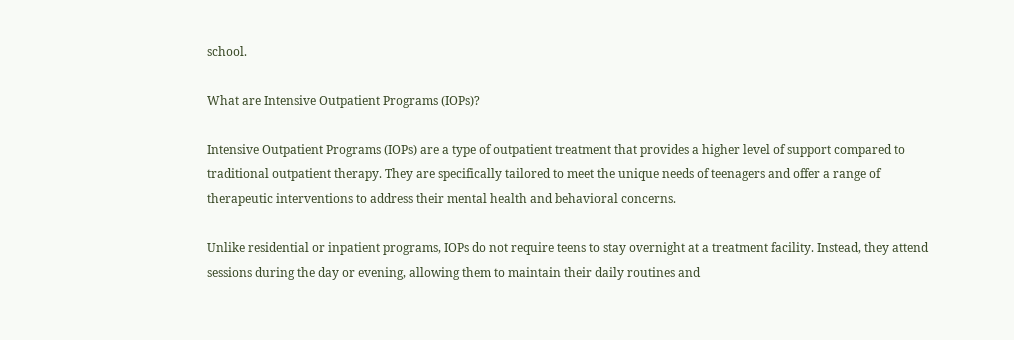school.

What are Intensive Outpatient Programs (IOPs)?

Intensive Outpatient Programs (IOPs) are a type of outpatient treatment that provides a higher level of support compared to traditional outpatient therapy. They are specifically tailored to meet the unique needs of teenagers and offer a range of therapeutic interventions to address their mental health and behavioral concerns.

Unlike residential or inpatient programs, IOPs do not require teens to stay overnight at a treatment facility. Instead, they attend sessions during the day or evening, allowing them to maintain their daily routines and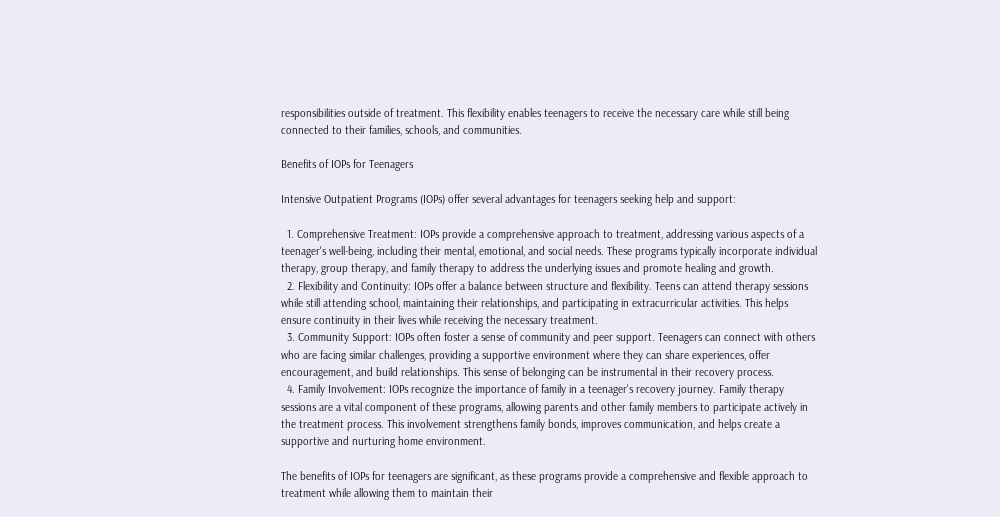responsibilities outside of treatment. This flexibility enables teenagers to receive the necessary care while still being connected to their families, schools, and communities.

Benefits of IOPs for Teenagers

Intensive Outpatient Programs (IOPs) offer several advantages for teenagers seeking help and support:

  1. Comprehensive Treatment: IOPs provide a comprehensive approach to treatment, addressing various aspects of a teenager's well-being, including their mental, emotional, and social needs. These programs typically incorporate individual therapy, group therapy, and family therapy to address the underlying issues and promote healing and growth.
  2. Flexibility and Continuity: IOPs offer a balance between structure and flexibility. Teens can attend therapy sessions while still attending school, maintaining their relationships, and participating in extracurricular activities. This helps ensure continuity in their lives while receiving the necessary treatment.
  3. Community Support: IOPs often foster a sense of community and peer support. Teenagers can connect with others who are facing similar challenges, providing a supportive environment where they can share experiences, offer encouragement, and build relationships. This sense of belonging can be instrumental in their recovery process.
  4. Family Involvement: IOPs recognize the importance of family in a teenager's recovery journey. Family therapy sessions are a vital component of these programs, allowing parents and other family members to participate actively in the treatment process. This involvement strengthens family bonds, improves communication, and helps create a supportive and nurturing home environment.

The benefits of IOPs for teenagers are significant, as these programs provide a comprehensive and flexible approach to treatment while allowing them to maintain their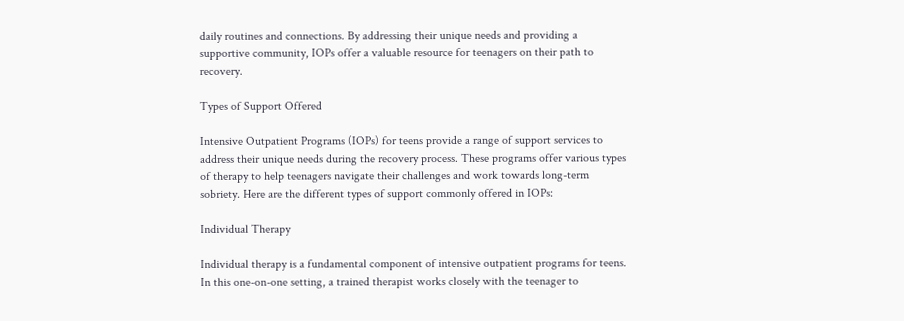daily routines and connections. By addressing their unique needs and providing a supportive community, IOPs offer a valuable resource for teenagers on their path to recovery.

Types of Support Offered

Intensive Outpatient Programs (IOPs) for teens provide a range of support services to address their unique needs during the recovery process. These programs offer various types of therapy to help teenagers navigate their challenges and work towards long-term sobriety. Here are the different types of support commonly offered in IOPs:

Individual Therapy

Individual therapy is a fundamental component of intensive outpatient programs for teens. In this one-on-one setting, a trained therapist works closely with the teenager to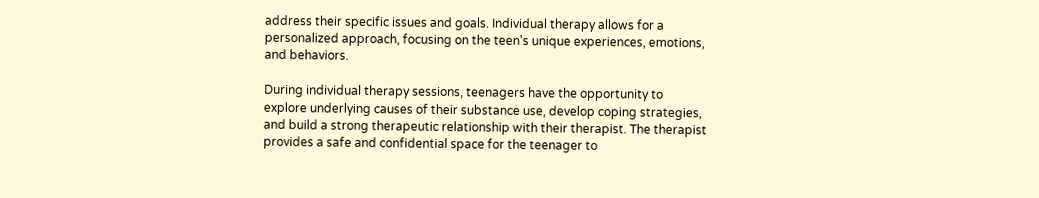address their specific issues and goals. Individual therapy allows for a personalized approach, focusing on the teen's unique experiences, emotions, and behaviors.

During individual therapy sessions, teenagers have the opportunity to explore underlying causes of their substance use, develop coping strategies, and build a strong therapeutic relationship with their therapist. The therapist provides a safe and confidential space for the teenager to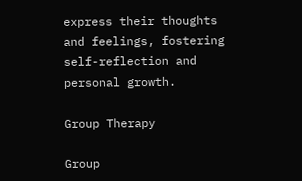express their thoughts and feelings, fostering self-reflection and personal growth.

Group Therapy

Group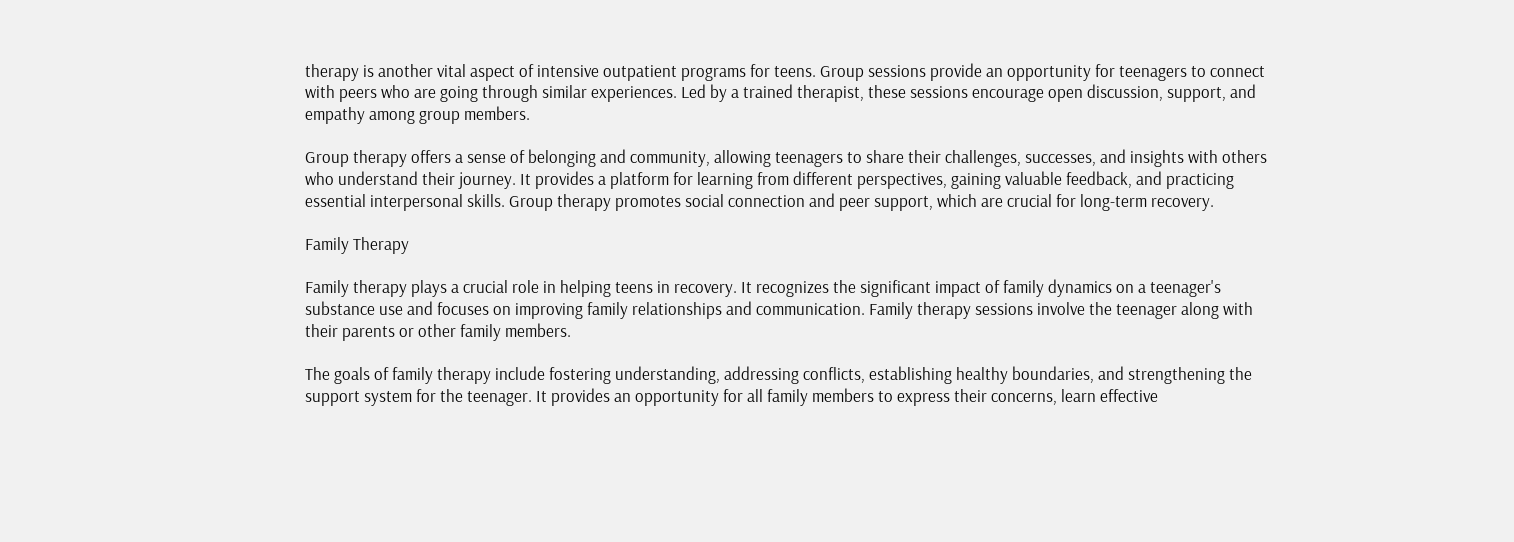therapy is another vital aspect of intensive outpatient programs for teens. Group sessions provide an opportunity for teenagers to connect with peers who are going through similar experiences. Led by a trained therapist, these sessions encourage open discussion, support, and empathy among group members.

Group therapy offers a sense of belonging and community, allowing teenagers to share their challenges, successes, and insights with others who understand their journey. It provides a platform for learning from different perspectives, gaining valuable feedback, and practicing essential interpersonal skills. Group therapy promotes social connection and peer support, which are crucial for long-term recovery.

Family Therapy

Family therapy plays a crucial role in helping teens in recovery. It recognizes the significant impact of family dynamics on a teenager's substance use and focuses on improving family relationships and communication. Family therapy sessions involve the teenager along with their parents or other family members.

The goals of family therapy include fostering understanding, addressing conflicts, establishing healthy boundaries, and strengthening the support system for the teenager. It provides an opportunity for all family members to express their concerns, learn effective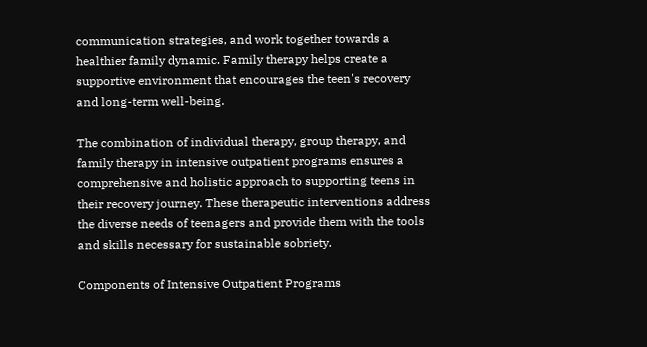communication strategies, and work together towards a healthier family dynamic. Family therapy helps create a supportive environment that encourages the teen's recovery and long-term well-being.

The combination of individual therapy, group therapy, and family therapy in intensive outpatient programs ensures a comprehensive and holistic approach to supporting teens in their recovery journey. These therapeutic interventions address the diverse needs of teenagers and provide them with the tools and skills necessary for sustainable sobriety.

Components of Intensive Outpatient Programs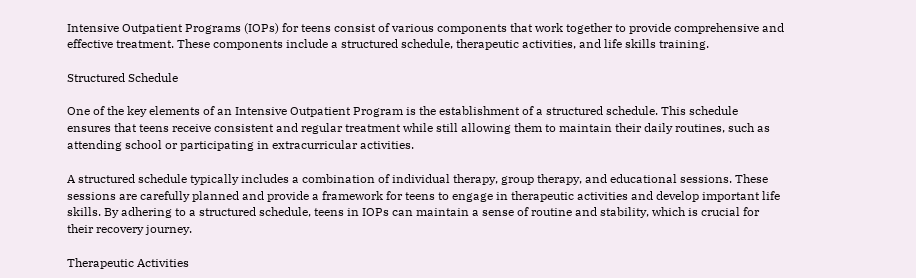Intensive Outpatient Programs (IOPs) for teens consist of various components that work together to provide comprehensive and effective treatment. These components include a structured schedule, therapeutic activities, and life skills training.

Structured Schedule

One of the key elements of an Intensive Outpatient Program is the establishment of a structured schedule. This schedule ensures that teens receive consistent and regular treatment while still allowing them to maintain their daily routines, such as attending school or participating in extracurricular activities.

A structured schedule typically includes a combination of individual therapy, group therapy, and educational sessions. These sessions are carefully planned and provide a framework for teens to engage in therapeutic activities and develop important life skills. By adhering to a structured schedule, teens in IOPs can maintain a sense of routine and stability, which is crucial for their recovery journey.

Therapeutic Activities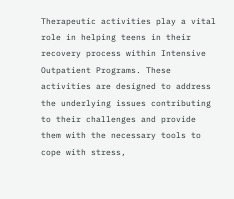Therapeutic activities play a vital role in helping teens in their recovery process within Intensive Outpatient Programs. These activities are designed to address the underlying issues contributing to their challenges and provide them with the necessary tools to cope with stress,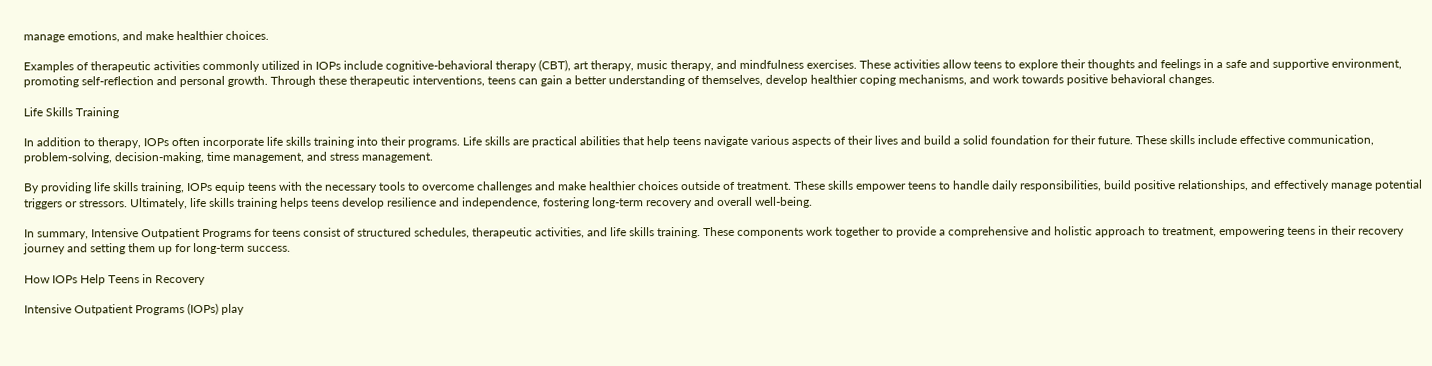manage emotions, and make healthier choices.

Examples of therapeutic activities commonly utilized in IOPs include cognitive-behavioral therapy (CBT), art therapy, music therapy, and mindfulness exercises. These activities allow teens to explore their thoughts and feelings in a safe and supportive environment, promoting self-reflection and personal growth. Through these therapeutic interventions, teens can gain a better understanding of themselves, develop healthier coping mechanisms, and work towards positive behavioral changes.

Life Skills Training

In addition to therapy, IOPs often incorporate life skills training into their programs. Life skills are practical abilities that help teens navigate various aspects of their lives and build a solid foundation for their future. These skills include effective communication, problem-solving, decision-making, time management, and stress management.

By providing life skills training, IOPs equip teens with the necessary tools to overcome challenges and make healthier choices outside of treatment. These skills empower teens to handle daily responsibilities, build positive relationships, and effectively manage potential triggers or stressors. Ultimately, life skills training helps teens develop resilience and independence, fostering long-term recovery and overall well-being.

In summary, Intensive Outpatient Programs for teens consist of structured schedules, therapeutic activities, and life skills training. These components work together to provide a comprehensive and holistic approach to treatment, empowering teens in their recovery journey and setting them up for long-term success.

How IOPs Help Teens in Recovery

Intensive Outpatient Programs (IOPs) play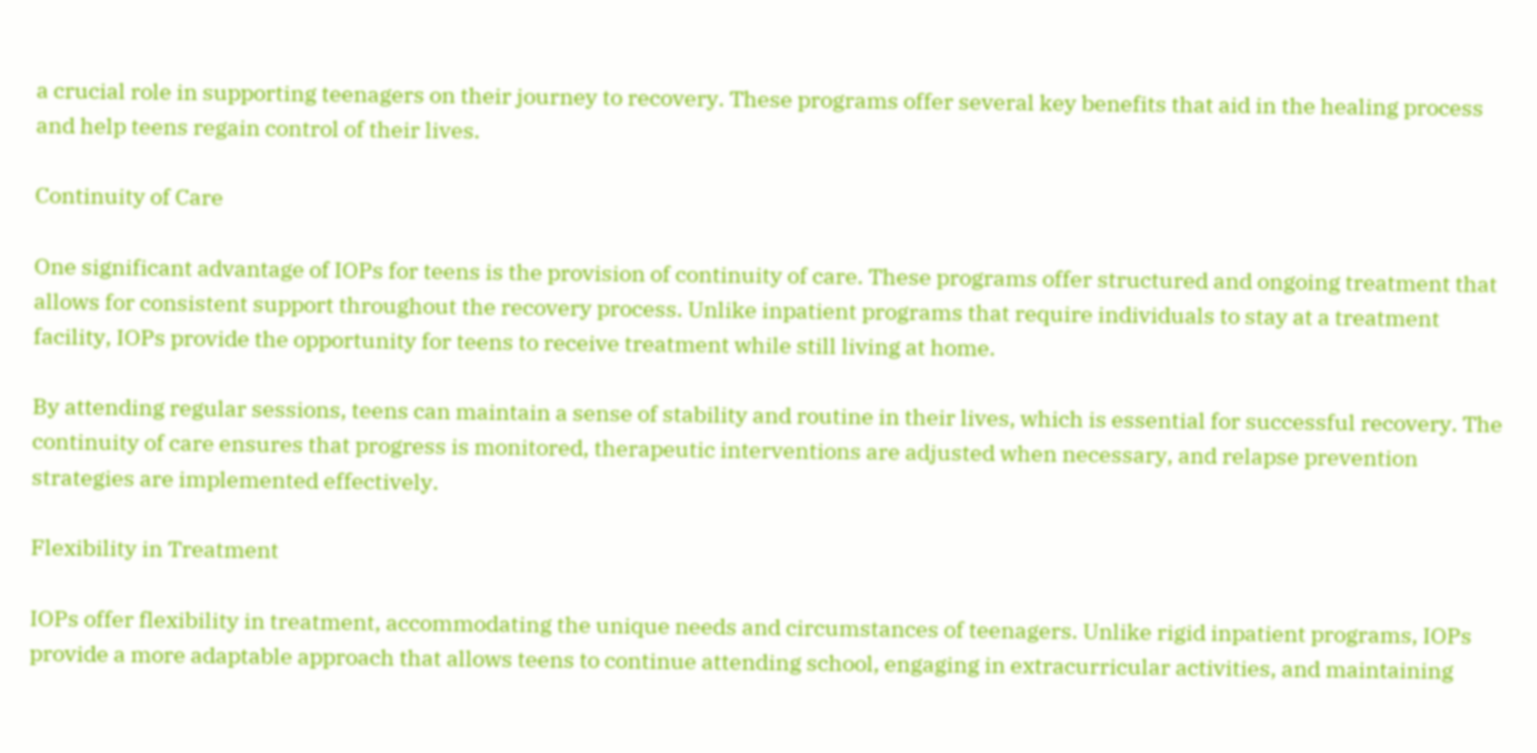a crucial role in supporting teenagers on their journey to recovery. These programs offer several key benefits that aid in the healing process and help teens regain control of their lives.

Continuity of Care

One significant advantage of IOPs for teens is the provision of continuity of care. These programs offer structured and ongoing treatment that allows for consistent support throughout the recovery process. Unlike inpatient programs that require individuals to stay at a treatment facility, IOPs provide the opportunity for teens to receive treatment while still living at home.

By attending regular sessions, teens can maintain a sense of stability and routine in their lives, which is essential for successful recovery. The continuity of care ensures that progress is monitored, therapeutic interventions are adjusted when necessary, and relapse prevention strategies are implemented effectively.

Flexibility in Treatment

IOPs offer flexibility in treatment, accommodating the unique needs and circumstances of teenagers. Unlike rigid inpatient programs, IOPs provide a more adaptable approach that allows teens to continue attending school, engaging in extracurricular activities, and maintaining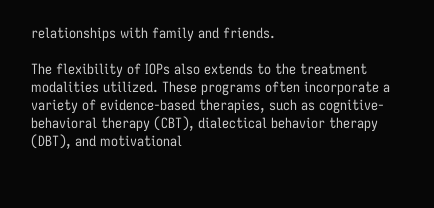relationships with family and friends.

The flexibility of IOPs also extends to the treatment modalities utilized. These programs often incorporate a variety of evidence-based therapies, such as cognitive-behavioral therapy (CBT), dialectical behavior therapy (DBT), and motivational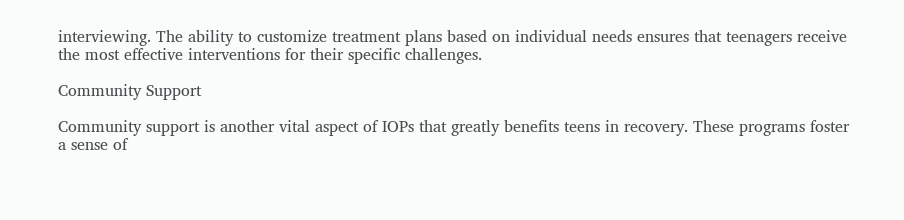interviewing. The ability to customize treatment plans based on individual needs ensures that teenagers receive the most effective interventions for their specific challenges.

Community Support

Community support is another vital aspect of IOPs that greatly benefits teens in recovery. These programs foster a sense of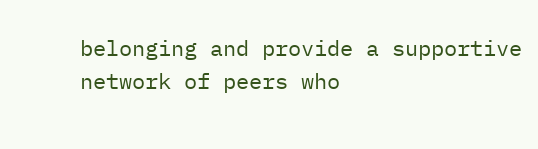belonging and provide a supportive network of peers who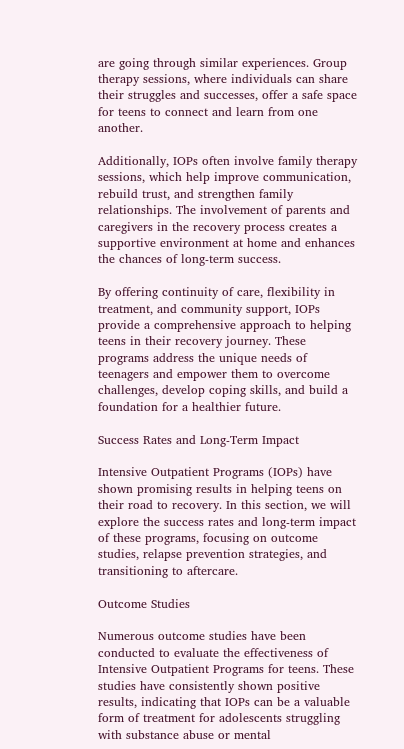are going through similar experiences. Group therapy sessions, where individuals can share their struggles and successes, offer a safe space for teens to connect and learn from one another.

Additionally, IOPs often involve family therapy sessions, which help improve communication, rebuild trust, and strengthen family relationships. The involvement of parents and caregivers in the recovery process creates a supportive environment at home and enhances the chances of long-term success.

By offering continuity of care, flexibility in treatment, and community support, IOPs provide a comprehensive approach to helping teens in their recovery journey. These programs address the unique needs of teenagers and empower them to overcome challenges, develop coping skills, and build a foundation for a healthier future.

Success Rates and Long-Term Impact

Intensive Outpatient Programs (IOPs) have shown promising results in helping teens on their road to recovery. In this section, we will explore the success rates and long-term impact of these programs, focusing on outcome studies, relapse prevention strategies, and transitioning to aftercare.

Outcome Studies

Numerous outcome studies have been conducted to evaluate the effectiveness of Intensive Outpatient Programs for teens. These studies have consistently shown positive results, indicating that IOPs can be a valuable form of treatment for adolescents struggling with substance abuse or mental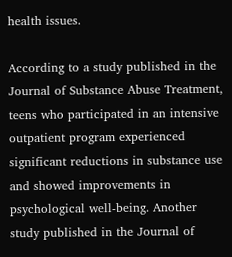health issues.

According to a study published in the Journal of Substance Abuse Treatment, teens who participated in an intensive outpatient program experienced significant reductions in substance use and showed improvements in psychological well-being. Another study published in the Journal of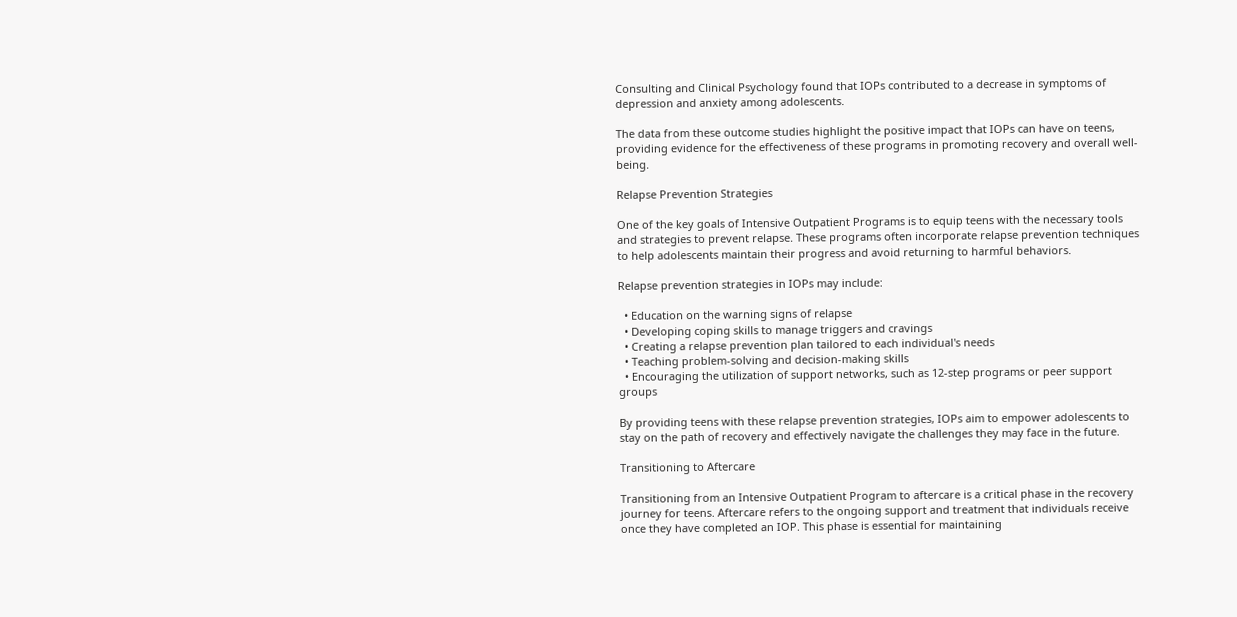Consulting and Clinical Psychology found that IOPs contributed to a decrease in symptoms of depression and anxiety among adolescents.

The data from these outcome studies highlight the positive impact that IOPs can have on teens, providing evidence for the effectiveness of these programs in promoting recovery and overall well-being.

Relapse Prevention Strategies

One of the key goals of Intensive Outpatient Programs is to equip teens with the necessary tools and strategies to prevent relapse. These programs often incorporate relapse prevention techniques to help adolescents maintain their progress and avoid returning to harmful behaviors.

Relapse prevention strategies in IOPs may include:

  • Education on the warning signs of relapse
  • Developing coping skills to manage triggers and cravings
  • Creating a relapse prevention plan tailored to each individual's needs
  • Teaching problem-solving and decision-making skills
  • Encouraging the utilization of support networks, such as 12-step programs or peer support groups

By providing teens with these relapse prevention strategies, IOPs aim to empower adolescents to stay on the path of recovery and effectively navigate the challenges they may face in the future.

Transitioning to Aftercare

Transitioning from an Intensive Outpatient Program to aftercare is a critical phase in the recovery journey for teens. Aftercare refers to the ongoing support and treatment that individuals receive once they have completed an IOP. This phase is essential for maintaining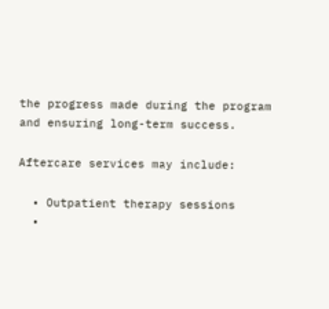the progress made during the program and ensuring long-term success.

Aftercare services may include:

  • Outpatient therapy sessions
  •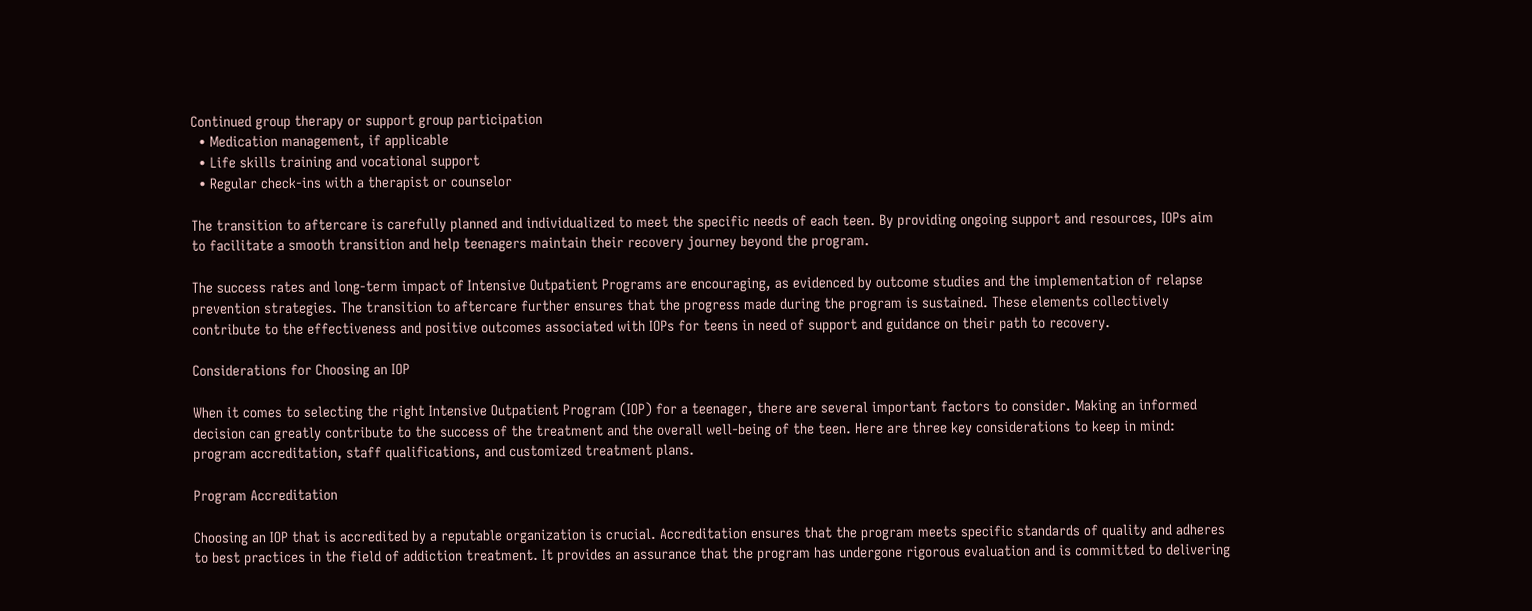Continued group therapy or support group participation
  • Medication management, if applicable
  • Life skills training and vocational support
  • Regular check-ins with a therapist or counselor

The transition to aftercare is carefully planned and individualized to meet the specific needs of each teen. By providing ongoing support and resources, IOPs aim to facilitate a smooth transition and help teenagers maintain their recovery journey beyond the program.

The success rates and long-term impact of Intensive Outpatient Programs are encouraging, as evidenced by outcome studies and the implementation of relapse prevention strategies. The transition to aftercare further ensures that the progress made during the program is sustained. These elements collectively contribute to the effectiveness and positive outcomes associated with IOPs for teens in need of support and guidance on their path to recovery.

Considerations for Choosing an IOP

When it comes to selecting the right Intensive Outpatient Program (IOP) for a teenager, there are several important factors to consider. Making an informed decision can greatly contribute to the success of the treatment and the overall well-being of the teen. Here are three key considerations to keep in mind: program accreditation, staff qualifications, and customized treatment plans.

Program Accreditation

Choosing an IOP that is accredited by a reputable organization is crucial. Accreditation ensures that the program meets specific standards of quality and adheres to best practices in the field of addiction treatment. It provides an assurance that the program has undergone rigorous evaluation and is committed to delivering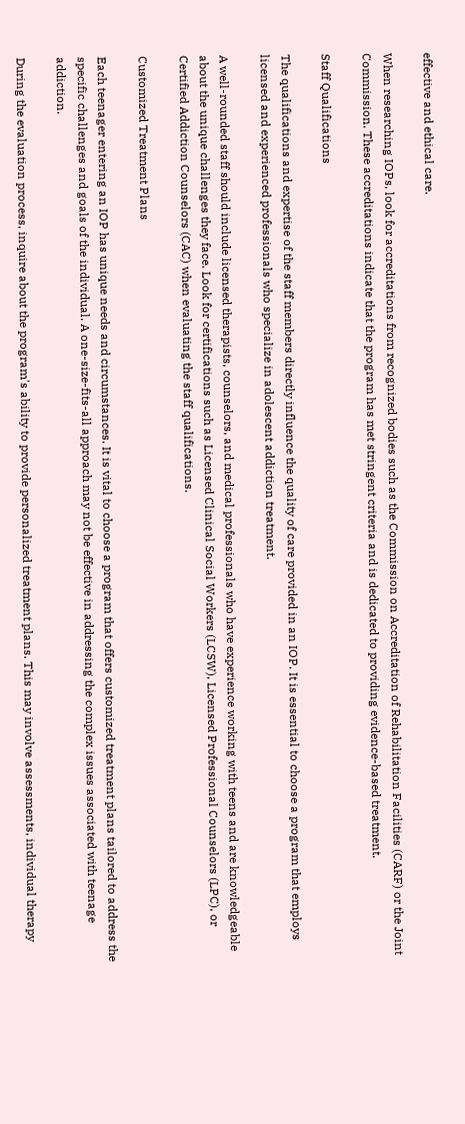effective and ethical care.

When researching IOPs, look for accreditations from recognized bodies such as the Commission on Accreditation of Rehabilitation Facilities (CARF) or the Joint Commission. These accreditations indicate that the program has met stringent criteria and is dedicated to providing evidence-based treatment.

Staff Qualifications

The qualifications and expertise of the staff members directly influence the quality of care provided in an IOP. It is essential to choose a program that employs licensed and experienced professionals who specialize in adolescent addiction treatment.

A well-rounded staff should include licensed therapists, counselors, and medical professionals who have experience working with teens and are knowledgeable about the unique challenges they face. Look for certifications such as Licensed Clinical Social Workers (LCSW), Licensed Professional Counselors (LPC), or Certified Addiction Counselors (CAC) when evaluating the staff qualifications.

Customized Treatment Plans

Each teenager entering an IOP has unique needs and circumstances. It is vital to choose a program that offers customized treatment plans tailored to address the specific challenges and goals of the individual. A one-size-fits-all approach may not be effective in addressing the complex issues associated with teenage addiction.

During the evaluation process, inquire about the program's ability to provide personalized treatment plans. This may involve assessments, individual therapy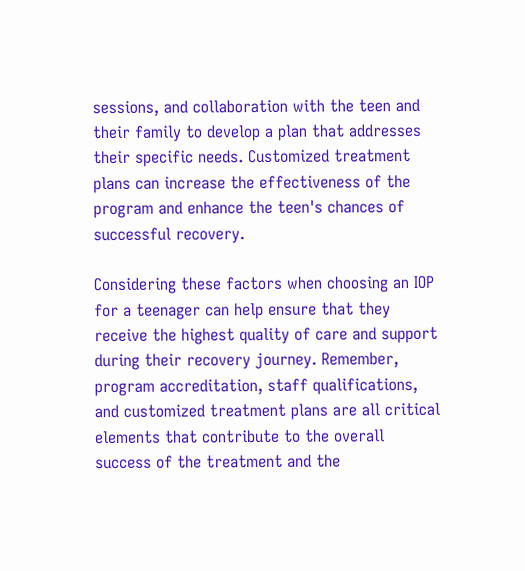sessions, and collaboration with the teen and their family to develop a plan that addresses their specific needs. Customized treatment plans can increase the effectiveness of the program and enhance the teen's chances of successful recovery.

Considering these factors when choosing an IOP for a teenager can help ensure that they receive the highest quality of care and support during their recovery journey. Remember, program accreditation, staff qualifications, and customized treatment plans are all critical elements that contribute to the overall success of the treatment and the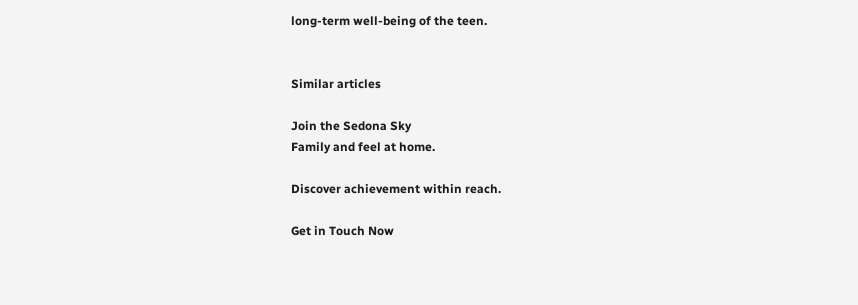long-term well-being of the teen.


Similar articles

Join the Sedona Sky
Family and feel at home.

Discover achievement within reach.

Get in Touch Now